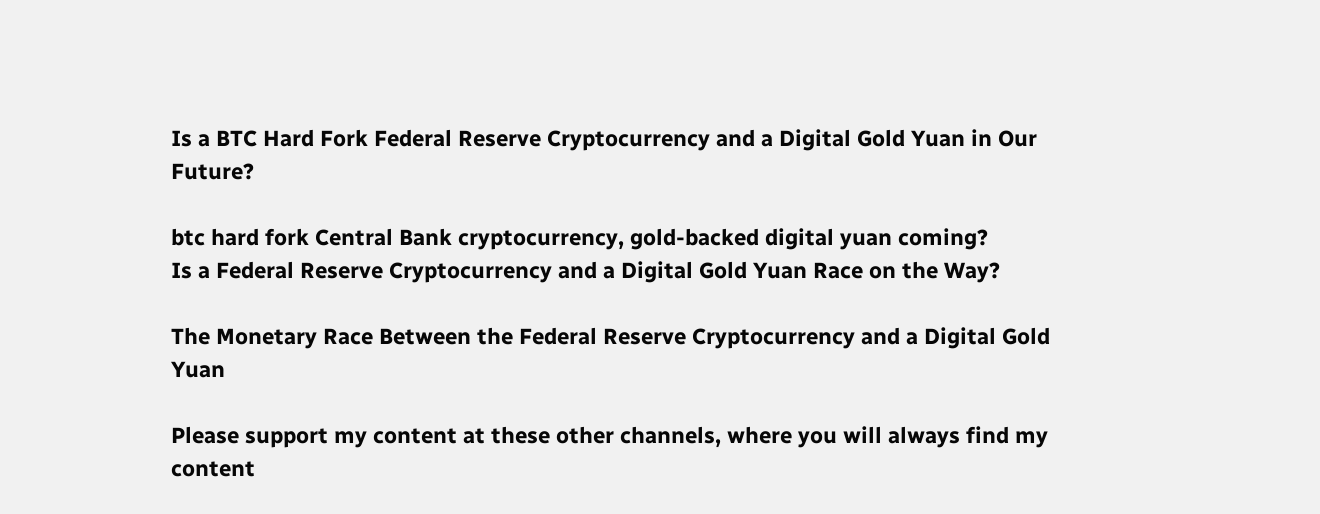Is a BTC Hard Fork Federal Reserve Cryptocurrency and a Digital Gold Yuan in Our Future?

btc hard fork Central Bank cryptocurrency, gold-backed digital yuan coming?
Is a Federal Reserve Cryptocurrency and a Digital Gold Yuan Race on the Way?

The Monetary Race Between the Federal Reserve Cryptocurrency and a Digital Gold Yuan

Please support my content at these other channels, where you will always find my content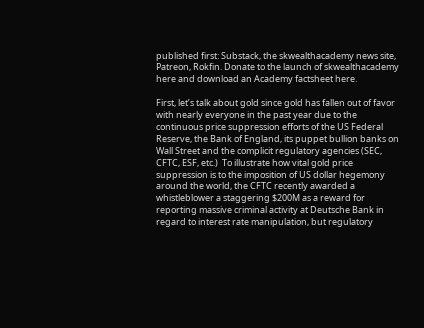published first: Substack, the skwealthacademy news site, Patreon, Rokfin. Donate to the launch of skwealthacademy here and download an Academy factsheet here.

First, let’s talk about gold since gold has fallen out of favor with nearly everyone in the past year due to the continuous price suppression efforts of the US Federal Reserve, the Bank of England, its puppet bullion banks on Wall Street and the complicit regulatory agencies (SEC, CFTC, ESF, etc.)  To illustrate how vital gold price suppression is to the imposition of US dollar hegemony around the world, the CFTC recently awarded a whistleblower a staggering $200M as a reward for reporting massive criminal activity at Deutsche Bank in regard to interest rate manipulation, but regulatory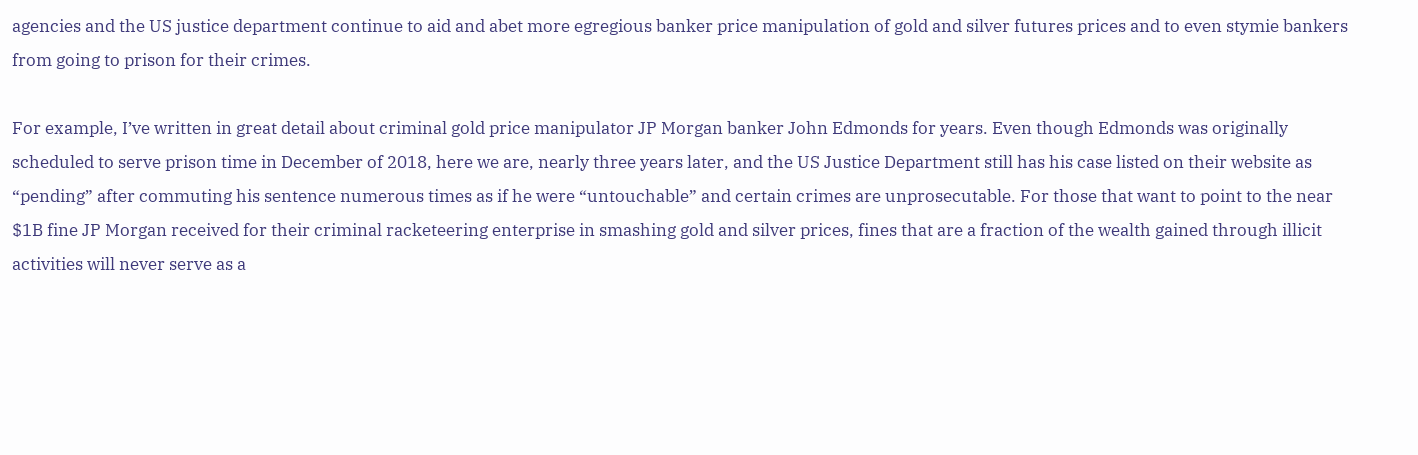agencies and the US justice department continue to aid and abet more egregious banker price manipulation of gold and silver futures prices and to even stymie bankers from going to prison for their crimes.

For example, I’ve written in great detail about criminal gold price manipulator JP Morgan banker John Edmonds for years. Even though Edmonds was originally scheduled to serve prison time in December of 2018, here we are, nearly three years later, and the US Justice Department still has his case listed on their website as “pending” after commuting his sentence numerous times as if he were “untouchable” and certain crimes are unprosecutable. For those that want to point to the near $1B fine JP Morgan received for their criminal racketeering enterprise in smashing gold and silver prices, fines that are a fraction of the wealth gained through illicit activities will never serve as a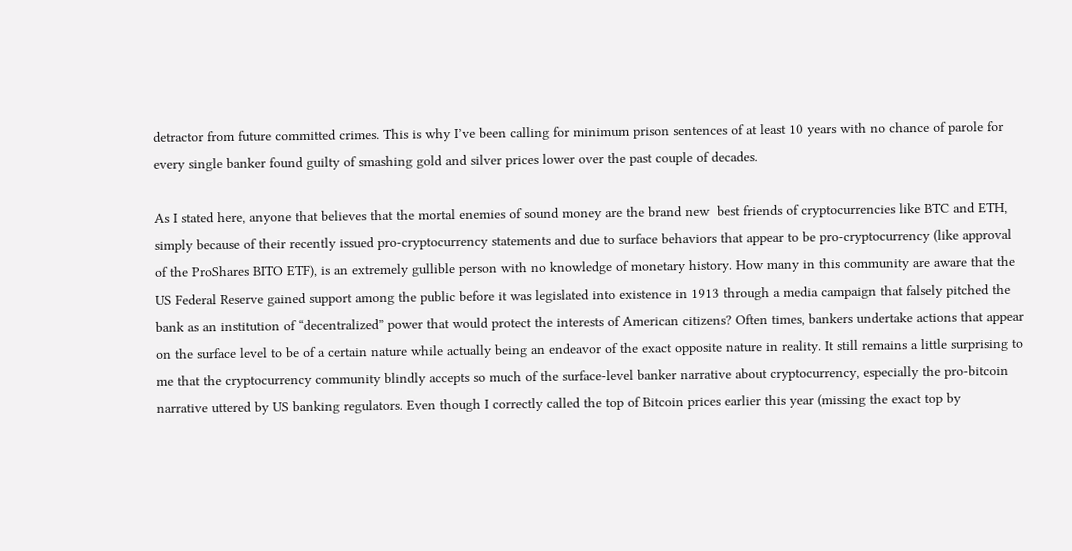detractor from future committed crimes. This is why I’ve been calling for minimum prison sentences of at least 10 years with no chance of parole for every single banker found guilty of smashing gold and silver prices lower over the past couple of decades.

As I stated here, anyone that believes that the mortal enemies of sound money are the brand new  best friends of cryptocurrencies like BTC and ETH, simply because of their recently issued pro-cryptocurrency statements and due to surface behaviors that appear to be pro-cryptocurrency (like approval of the ProShares BITO ETF), is an extremely gullible person with no knowledge of monetary history. How many in this community are aware that the US Federal Reserve gained support among the public before it was legislated into existence in 1913 through a media campaign that falsely pitched the bank as an institution of “decentralized” power that would protect the interests of American citizens? Often times, bankers undertake actions that appear on the surface level to be of a certain nature while actually being an endeavor of the exact opposite nature in reality. It still remains a little surprising to me that the cryptocurrency community blindly accepts so much of the surface-level banker narrative about cryptocurrency, especially the pro-bitcoin narrative uttered by US banking regulators. Even though I correctly called the top of Bitcoin prices earlier this year (missing the exact top by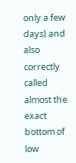only a few days) and also correctly called almost the exact bottom of low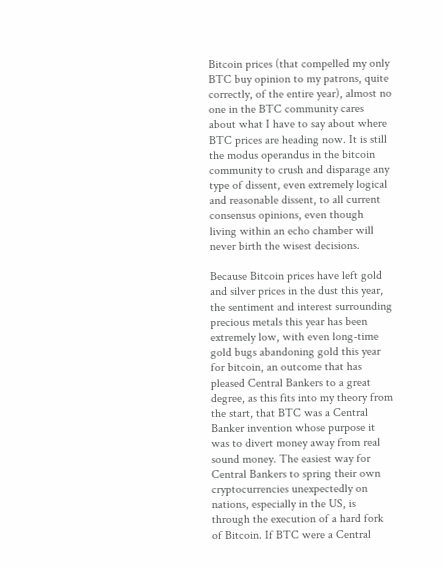Bitcoin prices (that compelled my only BTC buy opinion to my patrons, quite correctly, of the entire year), almost no one in the BTC community cares about what I have to say about where BTC prices are heading now. It is still the modus operandus in the bitcoin community to crush and disparage any type of dissent, even extremely logical and reasonable dissent, to all current consensus opinions, even though living within an echo chamber will never birth the wisest decisions.

Because Bitcoin prices have left gold and silver prices in the dust this year, the sentiment and interest surrounding precious metals this year has been extremely low, with even long-time gold bugs abandoning gold this year for bitcoin, an outcome that has pleased Central Bankers to a great degree, as this fits into my theory from the start, that BTC was a Central Banker invention whose purpose it was to divert money away from real sound money. The easiest way for Central Bankers to spring their own cryptocurrencies unexpectedly on nations, especially in the US, is through the execution of a hard fork of Bitcoin. If BTC were a Central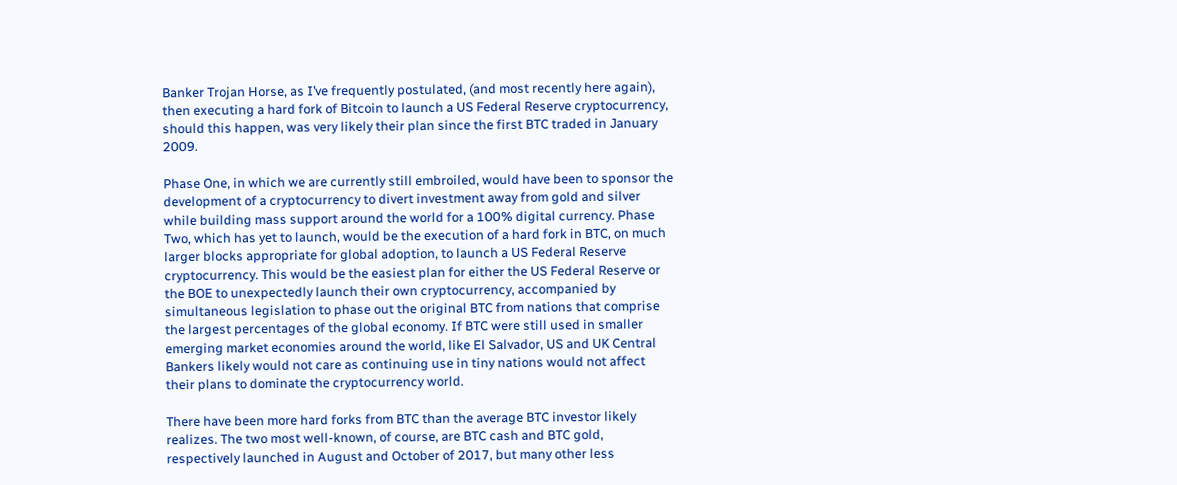Banker Trojan Horse, as I’ve frequently postulated, (and most recently here again), then executing a hard fork of Bitcoin to launch a US Federal Reserve cryptocurrency, should this happen, was very likely their plan since the first BTC traded in January 2009.

Phase One, in which we are currently still embroiled, would have been to sponsor the development of a cryptocurrency to divert investment away from gold and silver while building mass support around the world for a 100% digital currency. Phase Two, which has yet to launch, would be the execution of a hard fork in BTC, on much larger blocks appropriate for global adoption, to launch a US Federal Reserve cryptocurrency. This would be the easiest plan for either the US Federal Reserve or the BOE to unexpectedly launch their own cryptocurrency, accompanied by simultaneous legislation to phase out the original BTC from nations that comprise the largest percentages of the global economy. If BTC were still used in smaller emerging market economies around the world, like El Salvador, US and UK Central Bankers likely would not care as continuing use in tiny nations would not affect their plans to dominate the cryptocurrency world.

There have been more hard forks from BTC than the average BTC investor likely realizes. The two most well-known, of course, are BTC cash and BTC gold, respectively launched in August and October of 2017, but many other less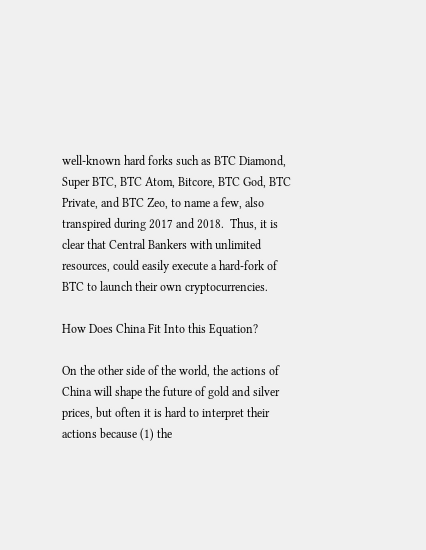well-known hard forks such as BTC Diamond, Super BTC, BTC Atom, Bitcore, BTC God, BTC Private, and BTC Zeo, to name a few, also transpired during 2017 and 2018.  Thus, it is clear that Central Bankers with unlimited resources, could easily execute a hard-fork of BTC to launch their own cryptocurrencies.

How Does China Fit Into this Equation?

On the other side of the world, the actions of China will shape the future of gold and silver prices, but often it is hard to interpret their actions because (1) the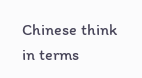Chinese think in terms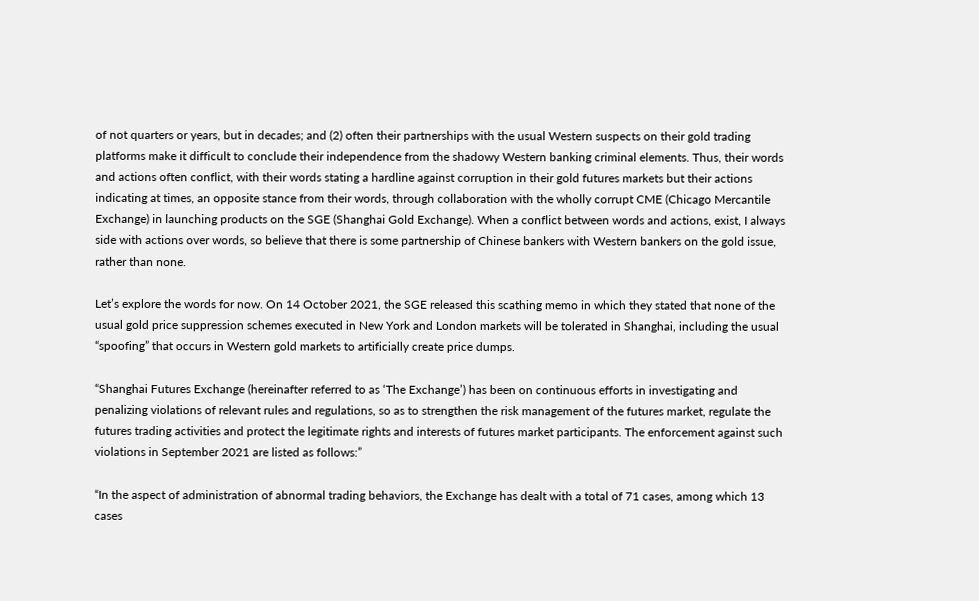of not quarters or years, but in decades; and (2) often their partnerships with the usual Western suspects on their gold trading platforms make it difficult to conclude their independence from the shadowy Western banking criminal elements. Thus, their words and actions often conflict, with their words stating a hardline against corruption in their gold futures markets but their actions indicating at times, an opposite stance from their words, through collaboration with the wholly corrupt CME (Chicago Mercantile Exchange) in launching products on the SGE (Shanghai Gold Exchange). When a conflict between words and actions, exist, I always side with actions over words, so believe that there is some partnership of Chinese bankers with Western bankers on the gold issue, rather than none.

Let’s explore the words for now. On 14 October 2021, the SGE released this scathing memo in which they stated that none of the usual gold price suppression schemes executed in New York and London markets will be tolerated in Shanghai, including the usual “spoofing” that occurs in Western gold markets to artificially create price dumps.

“Shanghai Futures Exchange (hereinafter referred to as ‘The Exchange’) has been on continuous efforts in investigating and penalizing violations of relevant rules and regulations, so as to strengthen the risk management of the futures market, regulate the futures trading activities and protect the legitimate rights and interests of futures market participants. The enforcement against such violations in September 2021 are listed as follows:”

“In the aspect of administration of abnormal trading behaviors, the Exchange has dealt with a total of 71 cases, among which 13 cases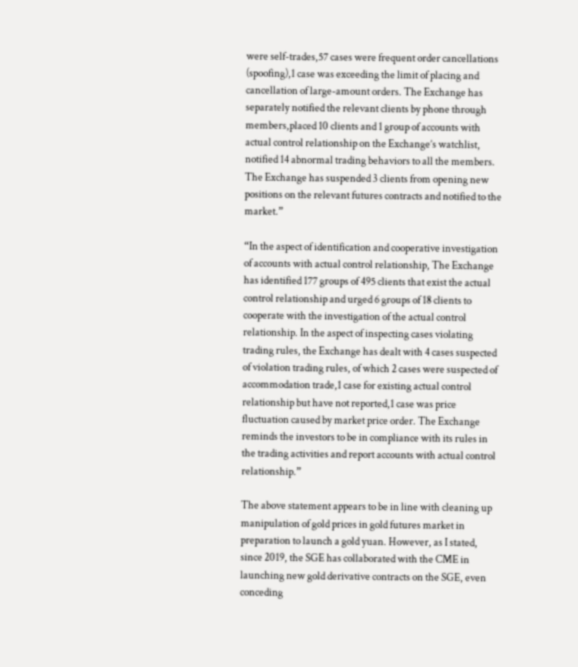were self-trades,57 cases were frequent order cancellations (spoofing),1 case was exceeding the limit of placing and cancellation of large-amount orders. The Exchange has separately notified the relevant clients by phone through members,placed 10 clients and 1 group of accounts with actual control relationship on the Exchange’s watchlist, notified 14 abnormal trading behaviors to all the members. The Exchange has suspended 3 clients from opening new positions on the relevant futures contracts and notified to the market.”

“In the aspect of identification and cooperative investigation of accounts with actual control relationship, The Exchange has identified 177 groups of 495 clients that exist the actual control relationship and urged 6 groups of 18 clients to cooperate with the investigation of the actual control relationship. In the aspect of inspecting cases violating trading rules, the Exchange has dealt with 4 cases suspected of violation trading rules, of which 2 cases were suspected of accommodation trade,1 case for existing actual control relationship but have not reported,1 case was price fluctuation caused by market price order. The Exchange reminds the investors to be in compliance with its rules in the trading activities and report accounts with actual control relationship.”

The above statement appears to be in line with cleaning up manipulation of gold prices in gold futures market in preparation to launch a gold yuan. However, as I stated, since 2019, the SGE has collaborated with the CME in launching new gold derivative contracts on the SGE, even conceding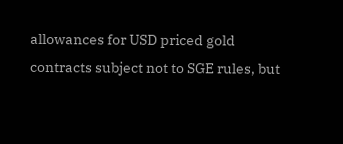allowances for USD priced gold contracts subject not to SGE rules, but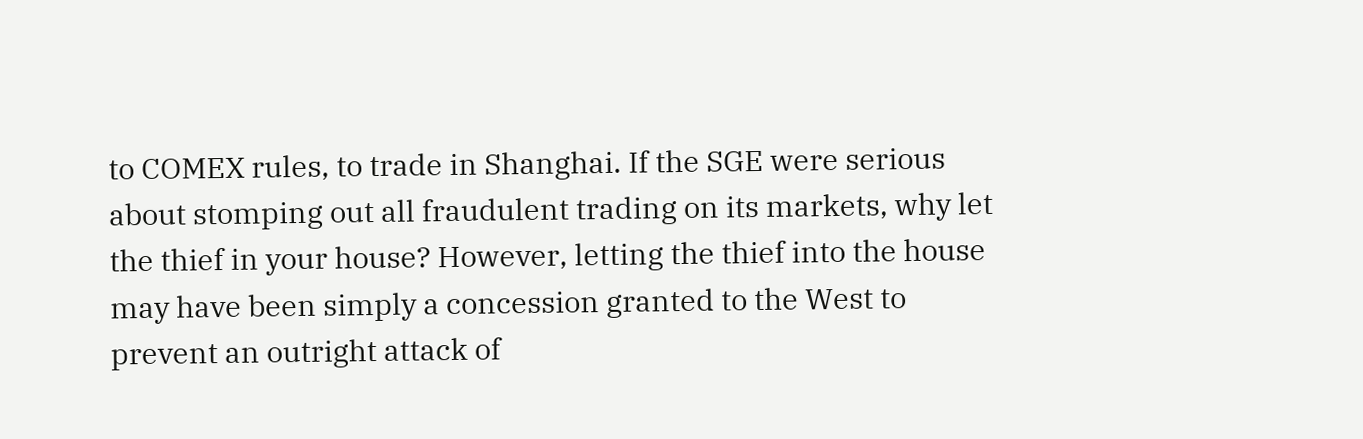to COMEX rules, to trade in Shanghai. If the SGE were serious about stomping out all fraudulent trading on its markets, why let the thief in your house? However, letting the thief into the house may have been simply a concession granted to the West to prevent an outright attack of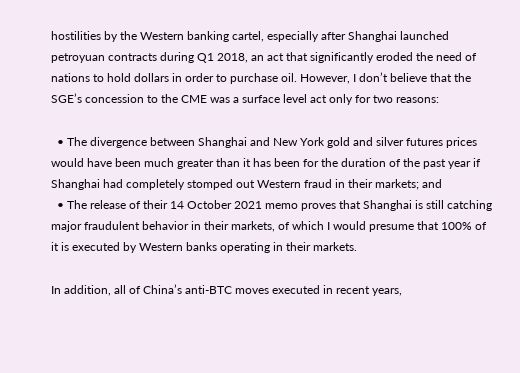hostilities by the Western banking cartel, especially after Shanghai launched petroyuan contracts during Q1 2018, an act that significantly eroded the need of nations to hold dollars in order to purchase oil. However, I don’t believe that the SGE’s concession to the CME was a surface level act only for two reasons:

  • The divergence between Shanghai and New York gold and silver futures prices would have been much greater than it has been for the duration of the past year if Shanghai had completely stomped out Western fraud in their markets; and
  • The release of their 14 October 2021 memo proves that Shanghai is still catching major fraudulent behavior in their markets, of which I would presume that 100% of it is executed by Western banks operating in their markets.

In addition, all of China’s anti-BTC moves executed in recent years,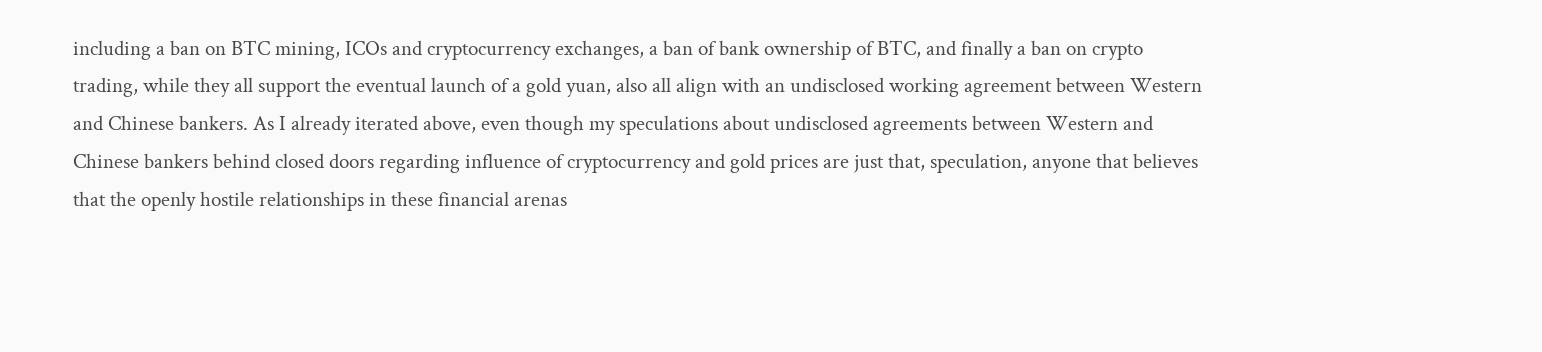including a ban on BTC mining, ICOs and cryptocurrency exchanges, a ban of bank ownership of BTC, and finally a ban on crypto trading, while they all support the eventual launch of a gold yuan, also all align with an undisclosed working agreement between Western and Chinese bankers. As I already iterated above, even though my speculations about undisclosed agreements between Western and Chinese bankers behind closed doors regarding influence of cryptocurrency and gold prices are just that, speculation, anyone that believes that the openly hostile relationships in these financial arenas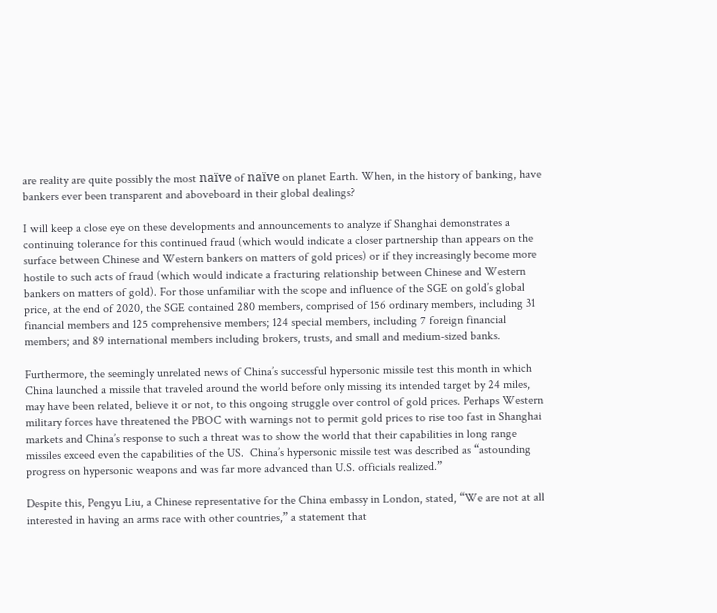are reality are quite possibly the most naïve of naïve on planet Earth. When, in the history of banking, have bankers ever been transparent and aboveboard in their global dealings?

I will keep a close eye on these developments and announcements to analyze if Shanghai demonstrates a continuing tolerance for this continued fraud (which would indicate a closer partnership than appears on the surface between Chinese and Western bankers on matters of gold prices) or if they increasingly become more hostile to such acts of fraud (which would indicate a fracturing relationship between Chinese and Western bankers on matters of gold). For those unfamiliar with the scope and influence of the SGE on gold’s global price, at the end of 2020, the SGE contained 280 members, comprised of 156 ordinary members, including 31 financial members and 125 comprehensive members; 124 special members, including 7 foreign financial members; and 89 international members including brokers, trusts, and small and medium-sized banks.

Furthermore, the seemingly unrelated news of China’s successful hypersonic missile test this month in which China launched a missile that traveled around the world before only missing its intended target by 24 miles, may have been related, believe it or not, to this ongoing struggle over control of gold prices. Perhaps Western military forces have threatened the PBOC with warnings not to permit gold prices to rise too fast in Shanghai markets and China’s response to such a threat was to show the world that their capabilities in long range missiles exceed even the capabilities of the US.  China’s hypersonic missile test was described as “astounding progress on hypersonic weapons and was far more advanced than U.S. officials realized.”

Despite this, Pengyu Liu, a Chinese representative for the China embassy in London, stated, “We are not at all interested in having an arms race with other countries,” a statement that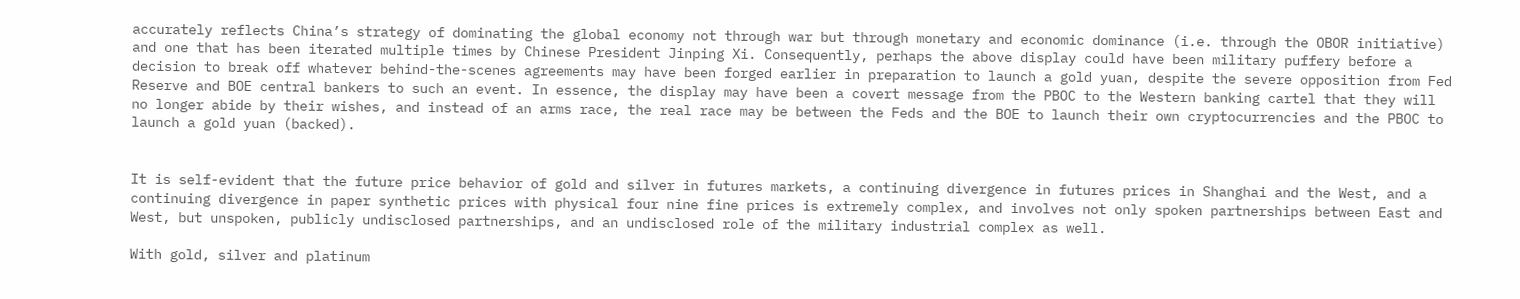accurately reflects China’s strategy of dominating the global economy not through war but through monetary and economic dominance (i.e. through the OBOR initiative) and one that has been iterated multiple times by Chinese President Jinping Xi. Consequently, perhaps the above display could have been military puffery before a decision to break off whatever behind-the-scenes agreements may have been forged earlier in preparation to launch a gold yuan, despite the severe opposition from Fed Reserve and BOE central bankers to such an event. In essence, the display may have been a covert message from the PBOC to the Western banking cartel that they will no longer abide by their wishes, and instead of an arms race, the real race may be between the Feds and the BOE to launch their own cryptocurrencies and the PBOC to launch a gold yuan (backed).


It is self-evident that the future price behavior of gold and silver in futures markets, a continuing divergence in futures prices in Shanghai and the West, and a continuing divergence in paper synthetic prices with physical four nine fine prices is extremely complex, and involves not only spoken partnerships between East and West, but unspoken, publicly undisclosed partnerships, and an undisclosed role of the military industrial complex as well.

With gold, silver and platinum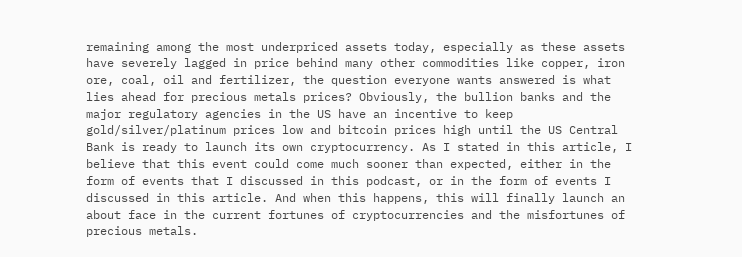remaining among the most underpriced assets today, especially as these assets have severely lagged in price behind many other commodities like copper, iron ore, coal, oil and fertilizer, the question everyone wants answered is what lies ahead for precious metals prices? Obviously, the bullion banks and the major regulatory agencies in the US have an incentive to keep gold/silver/platinum prices low and bitcoin prices high until the US Central Bank is ready to launch its own cryptocurrency. As I stated in this article, I believe that this event could come much sooner than expected, either in the form of events that I discussed in this podcast, or in the form of events I discussed in this article. And when this happens, this will finally launch an about face in the current fortunes of cryptocurrencies and the misfortunes of precious metals.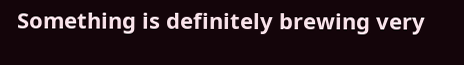Something is definitely brewing very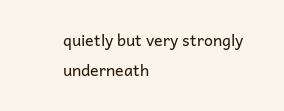quietly but very strongly underneath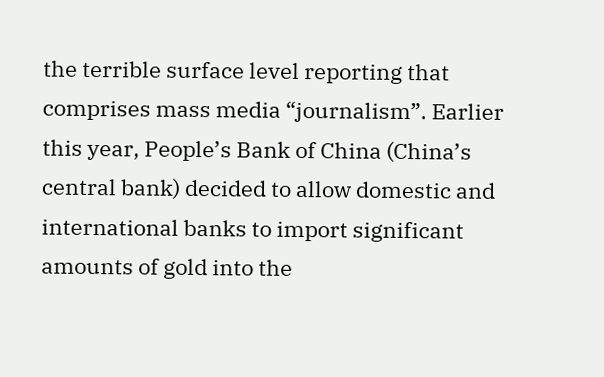the terrible surface level reporting that comprises mass media “journalism”. Earlier this year, People’s Bank of China (China’s central bank) decided to allow domestic and international banks to import significant amounts of gold into the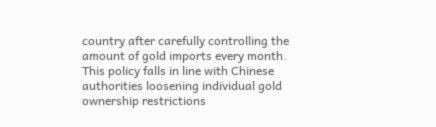country after carefully controlling the amount of gold imports every month. This policy falls in line with Chinese authorities loosening individual gold ownership restrictions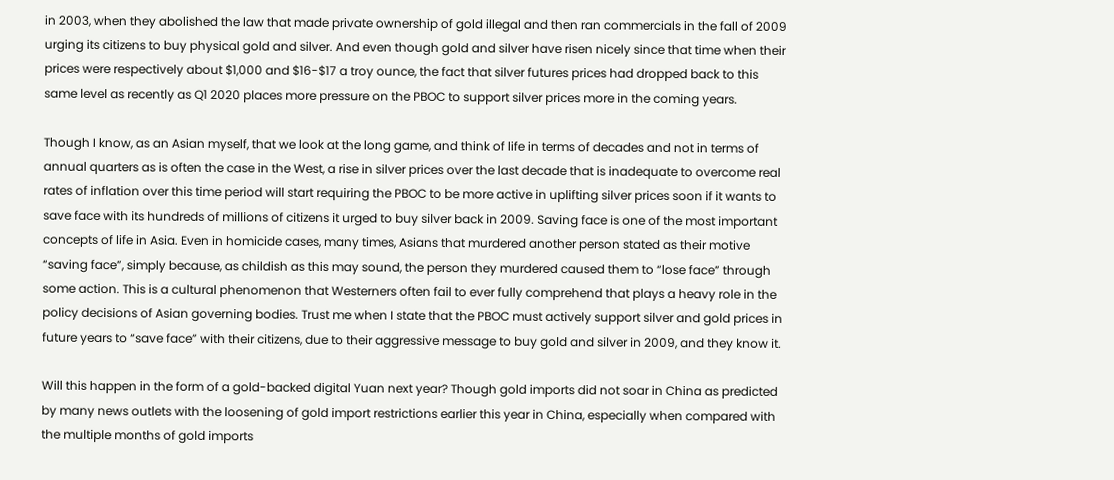in 2003, when they abolished the law that made private ownership of gold illegal and then ran commercials in the fall of 2009 urging its citizens to buy physical gold and silver. And even though gold and silver have risen nicely since that time when their prices were respectively about $1,000 and $16-$17 a troy ounce, the fact that silver futures prices had dropped back to this same level as recently as Q1 2020 places more pressure on the PBOC to support silver prices more in the coming years.

Though I know, as an Asian myself, that we look at the long game, and think of life in terms of decades and not in terms of annual quarters as is often the case in the West, a rise in silver prices over the last decade that is inadequate to overcome real rates of inflation over this time period will start requiring the PBOC to be more active in uplifting silver prices soon if it wants to save face with its hundreds of millions of citizens it urged to buy silver back in 2009. Saving face is one of the most important concepts of life in Asia. Even in homicide cases, many times, Asians that murdered another person stated as their motive “saving face”, simply because, as childish as this may sound, the person they murdered caused them to “lose face” through some action. This is a cultural phenomenon that Westerners often fail to ever fully comprehend that plays a heavy role in the policy decisions of Asian governing bodies. Trust me when I state that the PBOC must actively support silver and gold prices in future years to “save face” with their citizens, due to their aggressive message to buy gold and silver in 2009, and they know it.

Will this happen in the form of a gold-backed digital Yuan next year? Though gold imports did not soar in China as predicted by many news outlets with the loosening of gold import restrictions earlier this year in China, especially when compared with the multiple months of gold imports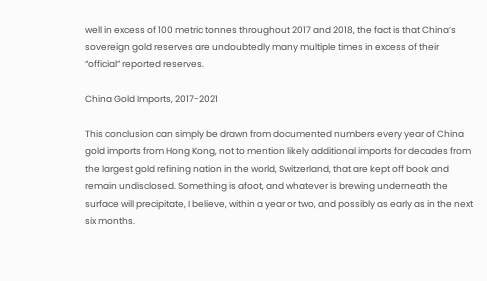well in excess of 100 metric tonnes throughout 2017 and 2018, the fact is that China’s sovereign gold reserves are undoubtedly many multiple times in excess of their “official” reported reserves.

China Gold Imports, 2017-2021

This conclusion can simply be drawn from documented numbers every year of China gold imports from Hong Kong, not to mention likely additional imports for decades from the largest gold refining nation in the world, Switzerland, that are kept off book and remain undisclosed. Something is afoot, and whatever is brewing underneath the surface will precipitate, I believe, within a year or two, and possibly as early as in the next six months.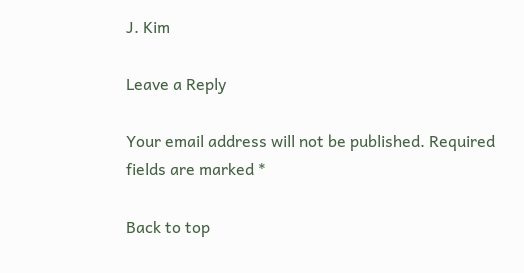J. Kim

Leave a Reply

Your email address will not be published. Required fields are marked *

Back to top